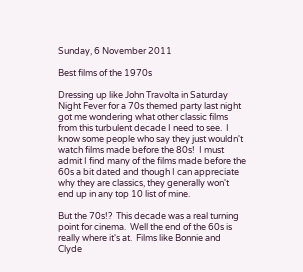Sunday, 6 November 2011

Best films of the 1970s

Dressing up like John Travolta in Saturday Night Fever for a 70s themed party last night got me wondering what other classic films from this turbulent decade I need to see.  I know some people who say they just wouldn't watch films made before the 80s!  I must admit I find many of the films made before the 60s a bit dated and though I can appreciate why they are classics, they generally won't end up in any top 10 list of mine.

But the 70s!?  This decade was a real turning point for cinema.  Well the end of the 60s is really where it's at.  Films like Bonnie and Clyde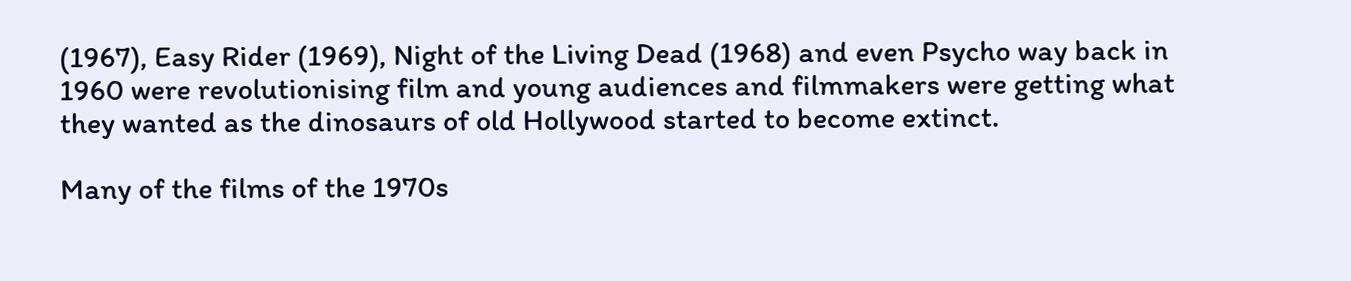(1967), Easy Rider (1969), Night of the Living Dead (1968) and even Psycho way back in 1960 were revolutionising film and young audiences and filmmakers were getting what they wanted as the dinosaurs of old Hollywood started to become extinct.

Many of the films of the 1970s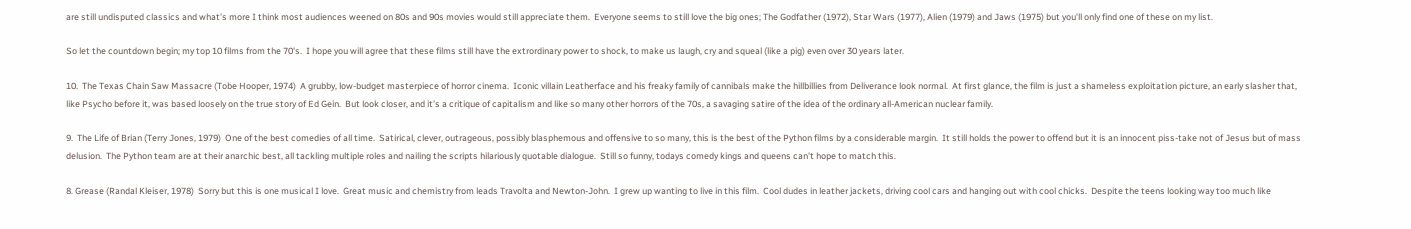are still undisputed classics and what's more I think most audiences weened on 80s and 90s movies would still appreciate them.  Everyone seems to still love the big ones; The Godfather (1972), Star Wars (1977), Alien (1979) and Jaws (1975) but you'll only find one of these on my list.

So let the countdown begin; my top 10 films from the 70's.  I hope you will agree that these films still have the extrordinary power to shock, to make us laugh, cry and squeal (like a pig) even over 30 years later.

10.  The Texas Chain Saw Massacre (Tobe Hooper, 1974)  A grubby, low-budget masterpiece of horror cinema.  Iconic villain Leatherface and his freaky family of cannibals make the hillbillies from Deliverance look normal.  At first glance, the film is just a shameless exploitation picture, an early slasher that, like Psycho before it, was based loosely on the true story of Ed Gein.  But look closer, and it's a critique of capitalism and like so many other horrors of the 70s, a savaging satire of the idea of the ordinary all-American nuclear family.

9.  The Life of Brian (Terry Jones, 1979)  One of the best comedies of all time.  Satirical, clever, outrageous, possibly blasphemous and offensive to so many, this is the best of the Python films by a considerable margin.  It still holds the power to offend but it is an innocent piss-take not of Jesus but of mass delusion.  The Python team are at their anarchic best, all tackling multiple roles and nailing the scripts hilariously quotable dialogue.  Still so funny, todays comedy kings and queens can't hope to match this.

8. Grease (Randal Kleiser, 1978)  Sorry but this is one musical I love.  Great music and chemistry from leads Travolta and Newton-John.  I grew up wanting to live in this film.  Cool dudes in leather jackets, driving cool cars and hanging out with cool chicks.  Despite the teens looking way too much like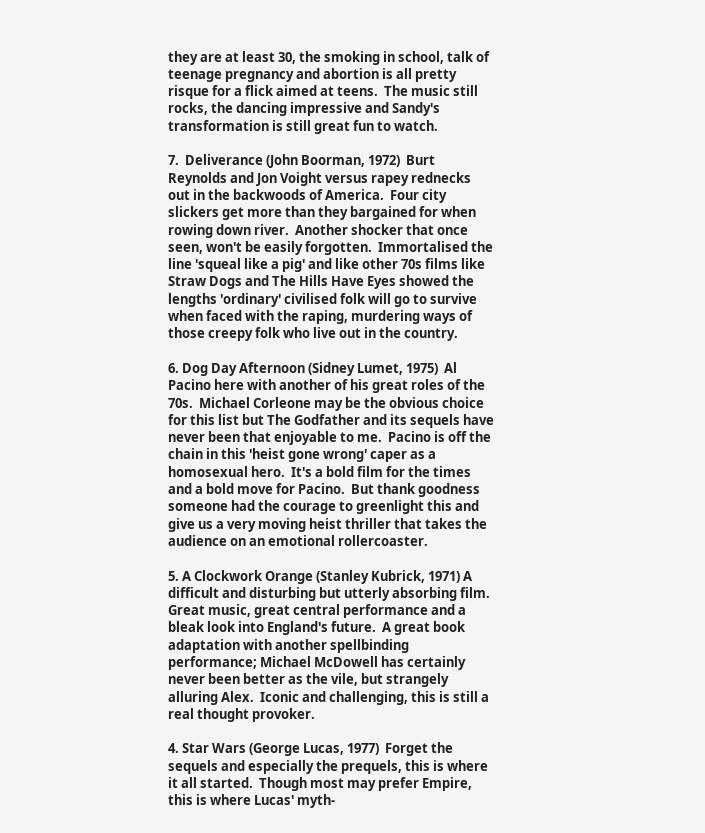they are at least 30, the smoking in school, talk of teenage pregnancy and abortion is all pretty risque for a flick aimed at teens.  The music still rocks, the dancing impressive and Sandy's transformation is still great fun to watch.

7.  Deliverance (John Boorman, 1972)  Burt Reynolds and Jon Voight versus rapey rednecks out in the backwoods of America.  Four city slickers get more than they bargained for when rowing down river.  Another shocker that once seen, won't be easily forgotten.  Immortalised the line 'squeal like a pig' and like other 70s films like Straw Dogs and The Hills Have Eyes showed the lengths 'ordinary' civilised folk will go to survive when faced with the raping, murdering ways of those creepy folk who live out in the country.

6. Dog Day Afternoon (Sidney Lumet, 1975)  Al Pacino here with another of his great roles of the 70s.  Michael Corleone may be the obvious choice for this list but The Godfather and its sequels have never been that enjoyable to me.  Pacino is off the chain in this 'heist gone wrong' caper as a homosexual hero.  It's a bold film for the times and a bold move for Pacino.  But thank goodness someone had the courage to greenlight this and give us a very moving heist thriller that takes the audience on an emotional rollercoaster.

5. A Clockwork Orange (Stanley Kubrick, 1971) A difficult and disturbing but utterly absorbing film.  Great music, great central performance and a bleak look into England's future.  A great book adaptation with another spellbinding performance; Michael McDowell has certainly never been better as the vile, but strangely alluring Alex.  Iconic and challenging, this is still a real thought provoker.

4. Star Wars (George Lucas, 1977)  Forget the sequels and especially the prequels, this is where it all started.  Though most may prefer Empire, this is where Lucas' myth-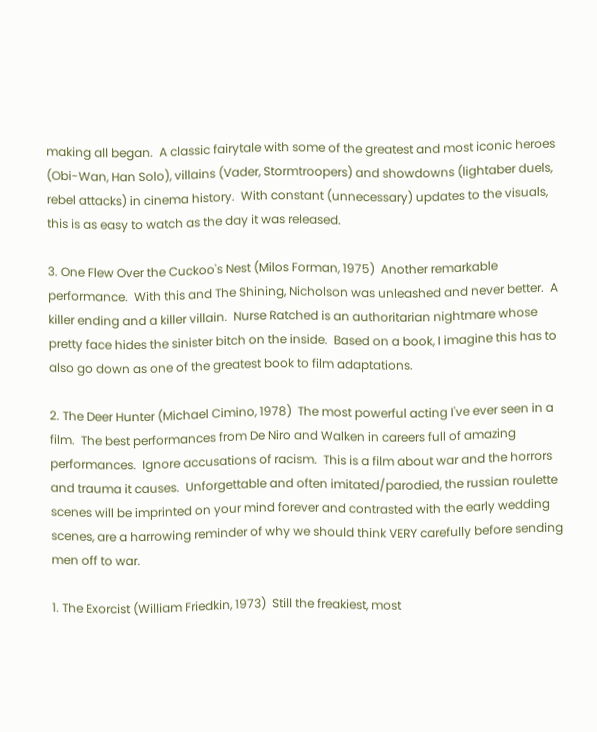making all began.  A classic fairytale with some of the greatest and most iconic heroes (Obi-Wan, Han Solo), villains (Vader, Stormtroopers) and showdowns (lightaber duels, rebel attacks) in cinema history.  With constant (unnecessary) updates to the visuals, this is as easy to watch as the day it was released.

3. One Flew Over the Cuckoo's Nest (Milos Forman, 1975)  Another remarkable performance.  With this and The Shining, Nicholson was unleashed and never better.  A killer ending and a killer villain.  Nurse Ratched is an authoritarian nightmare whose pretty face hides the sinister bitch on the inside.  Based on a book, I imagine this has to also go down as one of the greatest book to film adaptations.

2. The Deer Hunter (Michael Cimino, 1978)  The most powerful acting I've ever seen in a film.  The best performances from De Niro and Walken in careers full of amazing performances.  Ignore accusations of racism.  This is a film about war and the horrors and trauma it causes.  Unforgettable and often imitated/parodied, the russian roulette scenes will be imprinted on your mind forever and contrasted with the early wedding scenes, are a harrowing reminder of why we should think VERY carefully before sending men off to war.

1. The Exorcist (William Friedkin, 1973)  Still the freakiest, most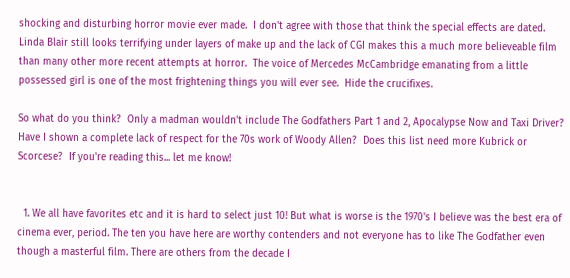shocking and disturbing horror movie ever made.  I don't agree with those that think the special effects are dated.  Linda Blair still looks terrifying under layers of make up and the lack of CGI makes this a much more believeable film than many other more recent attempts at horror.  The voice of Mercedes McCambridge emanating from a little possessed girl is one of the most frightening things you will ever see.  Hide the crucifixes.

So what do you think?  Only a madman wouldn't include The Godfathers Part 1 and 2, Apocalypse Now and Taxi Driver?  Have I shown a complete lack of respect for the 70s work of Woody Allen?  Does this list need more Kubrick or Scorcese?  If you're reading this... let me know!


  1. We all have favorites etc and it is hard to select just 10! But what is worse is the 1970's I believe was the best era of cinema ever, period. The ten you have here are worthy contenders and not everyone has to like The Godfather even though a masterful film. There are others from the decade I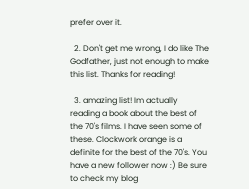prefer over it.

  2. Don't get me wrong, I do like The Godfather, just not enough to make this list. Thanks for reading!

  3. amazing list! Im actually reading a book about the best of the 70's films. I have seen some of these. Clockwork orange is a definite for the best of the 70's. You have a new follower now :) Be sure to check my blog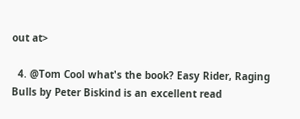out at>

  4. @Tom Cool what's the book? Easy Rider, Raging Bulls by Peter Biskind is an excellent read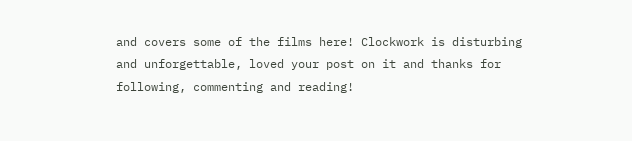and covers some of the films here! Clockwork is disturbing and unforgettable, loved your post on it and thanks for following, commenting and reading!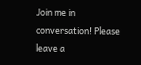Join me in conversation! Please leave a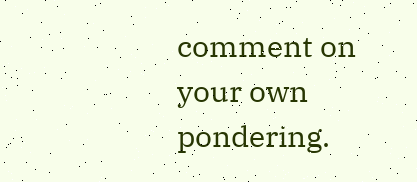comment on your own pondering.